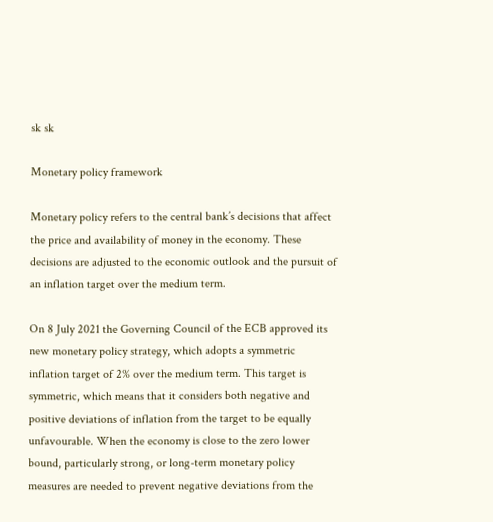sk sk

Monetary policy framework

Monetary policy refers to the central bank’s decisions that affect the price and availability of money in the economy. These decisions are adjusted to the economic outlook and the pursuit of an inflation target over the medium term.

On 8 July 2021 the Governing Council of the ECB approved its new monetary policy strategy, which adopts a symmetric inflation target of 2% over the medium term. This target is symmetric, which means that it considers both negative and positive deviations of inflation from the target to be equally unfavourable. When the economy is close to the zero lower bound, particularly strong, or long-term monetary policy measures are needed to prevent negative deviations from the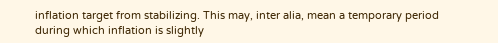inflation target from stabilizing. This may, inter alia, mean a temporary period during which inflation is slightly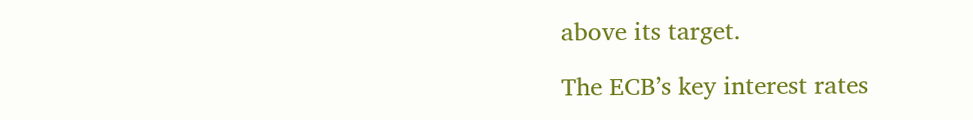above its target.

The ECB’s key interest rates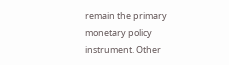remain the primary monetary policy instrument. Other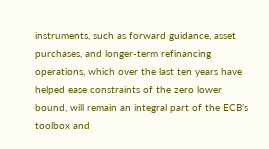instruments, such as forward guidance, asset purchases, and longer-term refinancing operations, which over the last ten years have helped ease constraints of the zero lower bound, will remain an integral part of the ECB’s toolbox and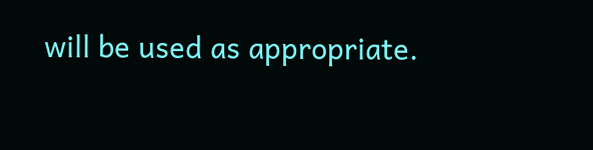will be used as appropriate.